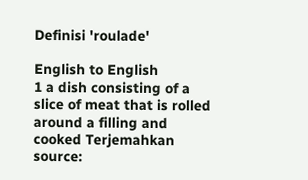Definisi 'roulade'

English to English
1 a dish consisting of a slice of meat that is rolled around a filling and cooked Terjemahkan
source: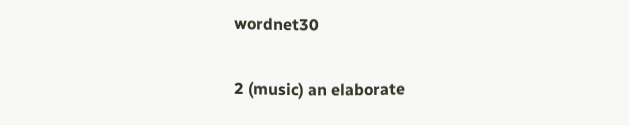wordnet30

2 (music) an elaborate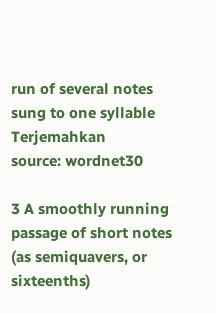run of several notes sung to one syllable Terjemahkan
source: wordnet30

3 A smoothly running passage of short notes (as semiquavers, or sixteenths)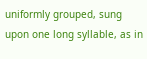uniformly grouped, sung upon one long syllable, as in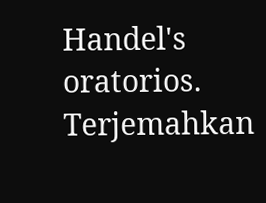Handel's oratorios. Terjemahkan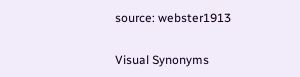source: webster1913

Visual Synonyms